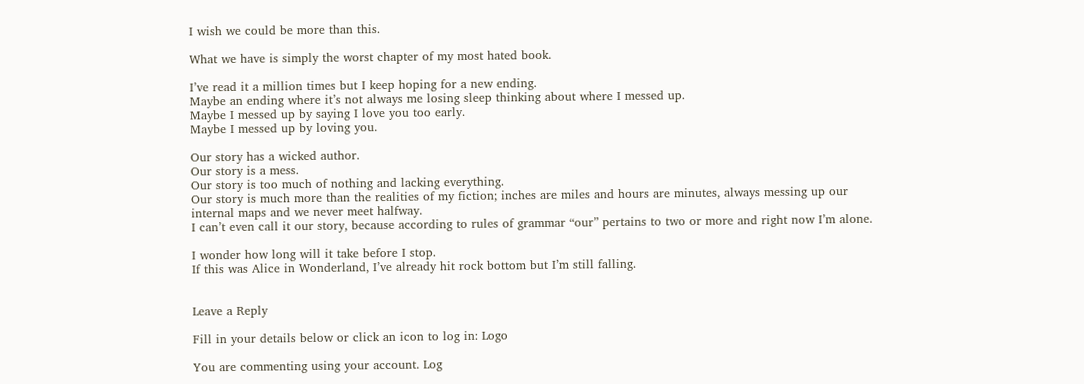I wish we could be more than this.

What we have is simply the worst chapter of my most hated book.

I’ve read it a million times but I keep hoping for a new ending.
Maybe an ending where it’s not always me losing sleep thinking about where I messed up.
Maybe I messed up by saying I love you too early.
Maybe I messed up by loving you.

Our story has a wicked author.
Our story is a mess.
Our story is too much of nothing and lacking everything.
Our story is much more than the realities of my fiction; inches are miles and hours are minutes, always messing up our internal maps and we never meet halfway.
I can’t even call it our story, because according to rules of grammar “our” pertains to two or more and right now I’m alone.

I wonder how long will it take before I stop.
If this was Alice in Wonderland, I’ve already hit rock bottom but I’m still falling.


Leave a Reply

Fill in your details below or click an icon to log in: Logo

You are commenting using your account. Log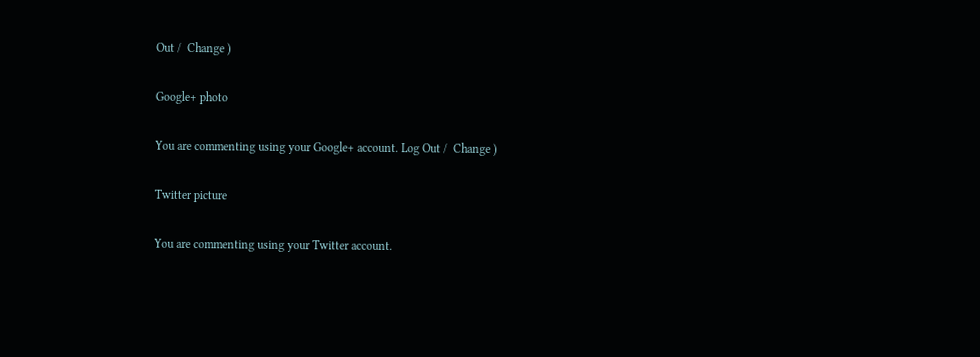Out /  Change )

Google+ photo

You are commenting using your Google+ account. Log Out /  Change )

Twitter picture

You are commenting using your Twitter account.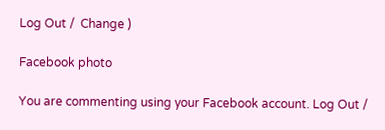Log Out /  Change )

Facebook photo

You are commenting using your Facebook account. Log Out /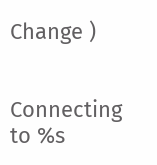Change )


Connecting to %s